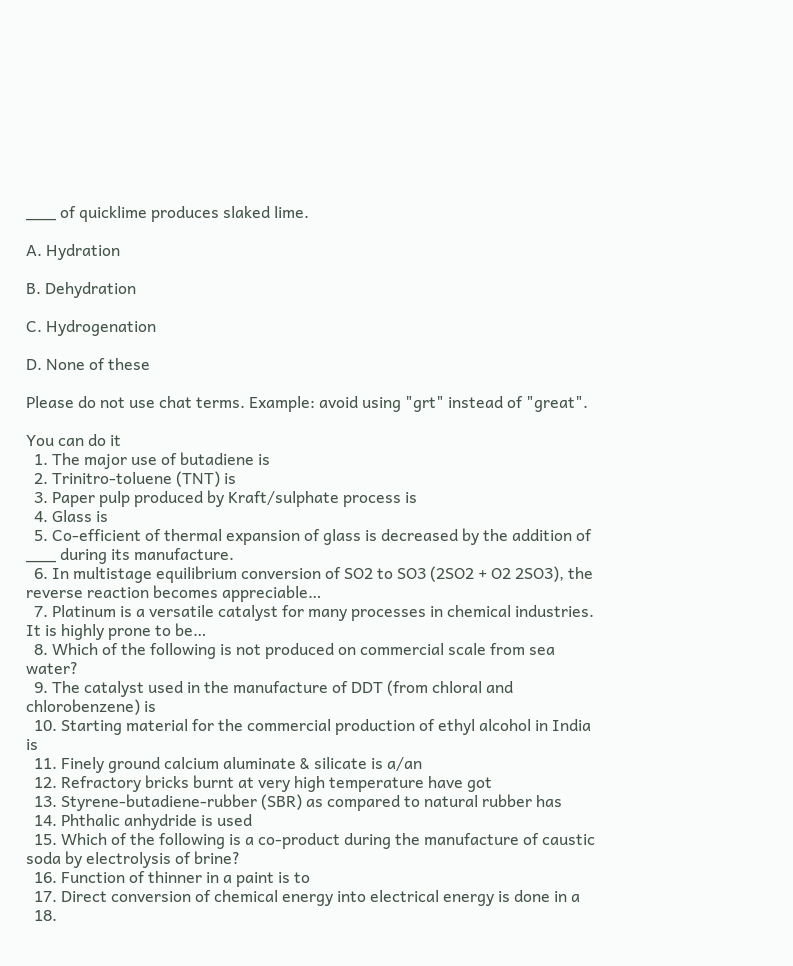___ of quicklime produces slaked lime.

A. Hydration

B. Dehydration

C. Hydrogenation

D. None of these

Please do not use chat terms. Example: avoid using "grt" instead of "great".

You can do it
  1. The major use of butadiene is
  2. Trinitro-toluene (TNT) is
  3. Paper pulp produced by Kraft/sulphate process is
  4. Glass is
  5. Co-efficient of thermal expansion of glass is decreased by the addition of ___ during its manufacture.
  6. In multistage equilibrium conversion of SO2 to SO3 (2SO2 + O2 2SO3), the reverse reaction becomes appreciable…
  7. Platinum is a versatile catalyst for many processes in chemical industries. It is highly prone to be…
  8. Which of the following is not produced on commercial scale from sea water?
  9. The catalyst used in the manufacture of DDT (from chloral and chlorobenzene) is
  10. Starting material for the commercial production of ethyl alcohol in India is
  11. Finely ground calcium aluminate & silicate is a/an
  12. Refractory bricks burnt at very high temperature have got
  13. Styrene-butadiene-rubber (SBR) as compared to natural rubber has
  14. Phthalic anhydride is used
  15. Which of the following is a co-product during the manufacture of caustic soda by electrolysis of brine?
  16. Function of thinner in a paint is to
  17. Direct conversion of chemical energy into electrical energy is done in a
  18.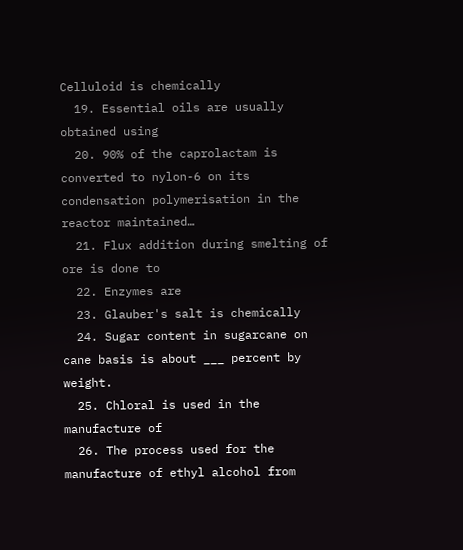Celluloid is chemically
  19. Essential oils are usually obtained using
  20. 90% of the caprolactam is converted to nylon-6 on its condensation polymerisation in the reactor maintained…
  21. Flux addition during smelting of ore is done to
  22. Enzymes are
  23. Glauber's salt is chemically
  24. Sugar content in sugarcane on cane basis is about ___ percent by weight.
  25. Chloral is used in the manufacture of
  26. The process used for the manufacture of ethyl alcohol from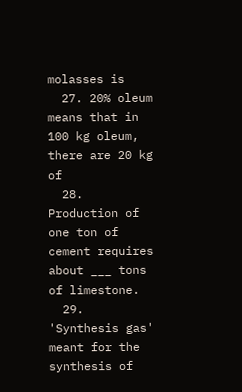molasses is
  27. 20% oleum means that in 100 kg oleum, there are 20 kg of
  28. Production of one ton of cement requires about ___ tons of limestone.
  29. 'Synthesis gas' meant for the synthesis of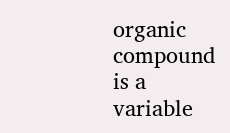organic compound is a variable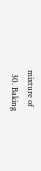mixture of
  30. Baking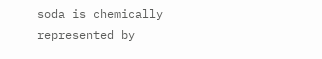soda is chemically represented by